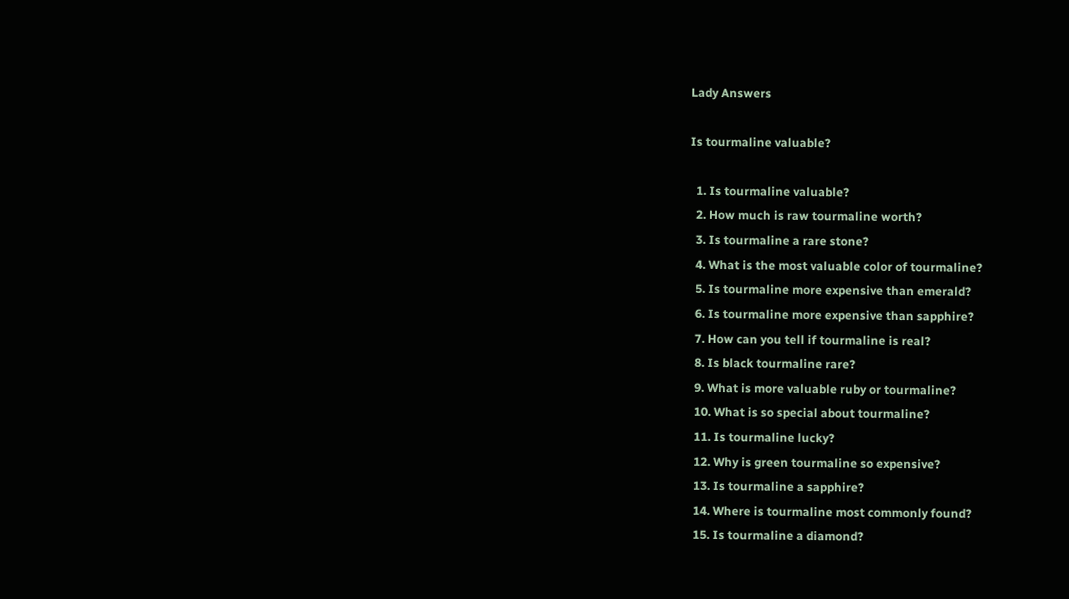Lady Answers

Is tourmaline valuable?

  1. Is tourmaline valuable?
  2. How much is raw tourmaline worth?
  3. Is tourmaline a rare stone?
  4. What is the most valuable color of tourmaline?
  5. Is tourmaline more expensive than emerald?
  6. Is tourmaline more expensive than sapphire?
  7. How can you tell if tourmaline is real?
  8. Is black tourmaline rare?
  9. What is more valuable ruby or tourmaline?
  10. What is so special about tourmaline?
  11. Is tourmaline lucky?
  12. Why is green tourmaline so expensive?
  13. Is tourmaline a sapphire?
  14. Where is tourmaline most commonly found?
  15. Is tourmaline a diamond?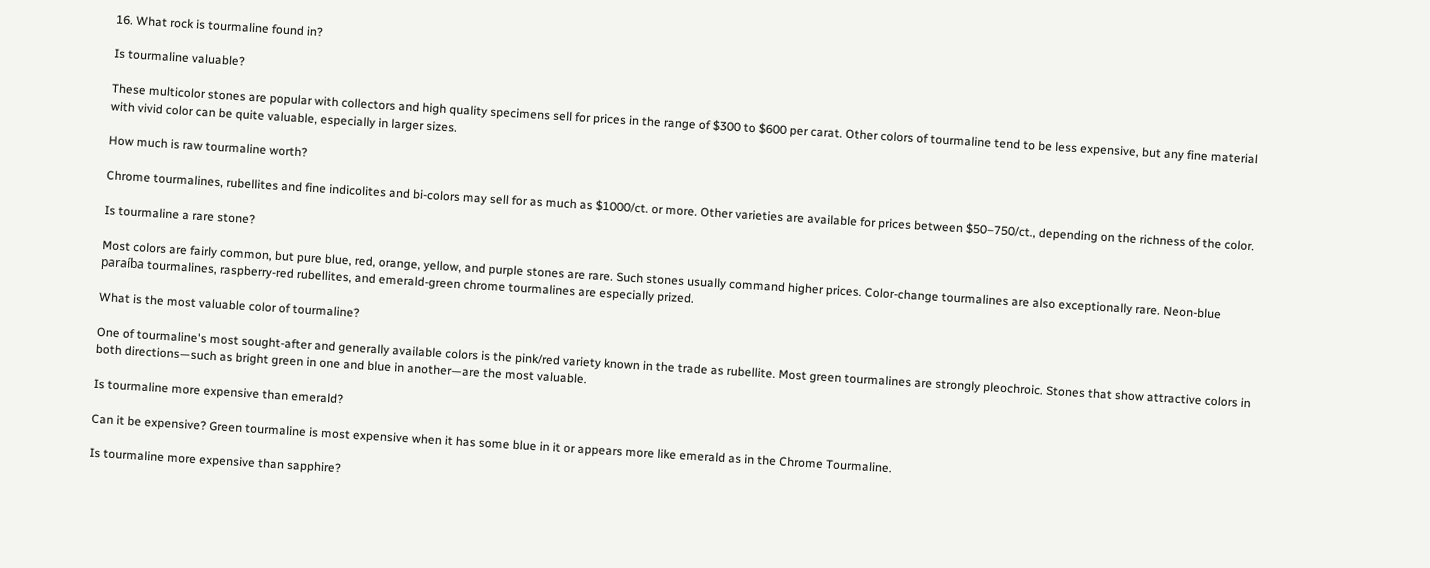16. What rock is tourmaline found in?

Is tourmaline valuable?

These multicolor stones are popular with collectors and high quality specimens sell for prices in the range of $300 to $600 per carat. Other colors of tourmaline tend to be less expensive, but any fine material with vivid color can be quite valuable, especially in larger sizes.

How much is raw tourmaline worth?

Chrome tourmalines, rubellites and fine indicolites and bi-colors may sell for as much as $1000/ct. or more. Other varieties are available for prices between $50–750/ct., depending on the richness of the color.

Is tourmaline a rare stone?

Most colors are fairly common, but pure blue, red, orange, yellow, and purple stones are rare. Such stones usually command higher prices. Color-change tourmalines are also exceptionally rare. Neon-blue paraíba tourmalines, raspberry-red rubellites, and emerald-green chrome tourmalines are especially prized.

What is the most valuable color of tourmaline?

One of tourmaline's most sought-after and generally available colors is the pink/red variety known in the trade as rubellite. Most green tourmalines are strongly pleochroic. Stones that show attractive colors in both directions—such as bright green in one and blue in another—are the most valuable.

Is tourmaline more expensive than emerald?

Can it be expensive? Green tourmaline is most expensive when it has some blue in it or appears more like emerald as in the Chrome Tourmaline.

Is tourmaline more expensive than sapphire?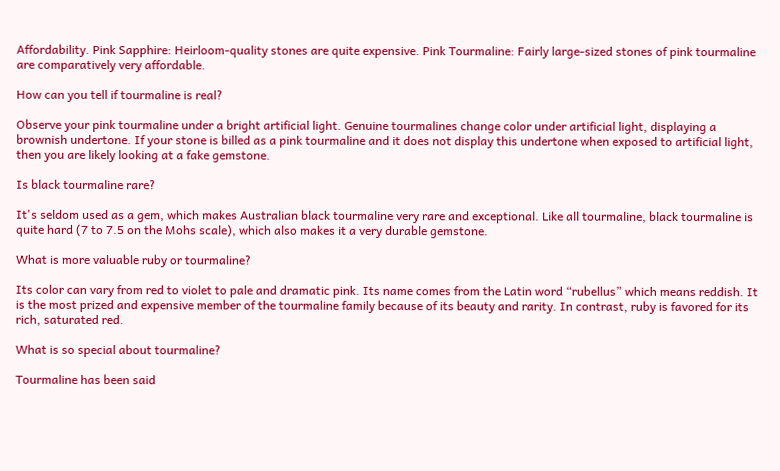Affordability. Pink Sapphire: Heirloom-quality stones are quite expensive. Pink Tourmaline: Fairly large-sized stones of pink tourmaline are comparatively very affordable.

How can you tell if tourmaline is real?

Observe your pink tourmaline under a bright artificial light. Genuine tourmalines change color under artificial light, displaying a brownish undertone. If your stone is billed as a pink tourmaline and it does not display this undertone when exposed to artificial light, then you are likely looking at a fake gemstone.

Is black tourmaline rare?

It's seldom used as a gem, which makes Australian black tourmaline very rare and exceptional. Like all tourmaline, black tourmaline is quite hard (7 to 7.5 on the Mohs scale), which also makes it a very durable gemstone.

What is more valuable ruby or tourmaline?

Its color can vary from red to violet to pale and dramatic pink. Its name comes from the Latin word “rubellus” which means reddish. It is the most prized and expensive member of the tourmaline family because of its beauty and rarity. In contrast, ruby is favored for its rich, saturated red.

What is so special about tourmaline?

Tourmaline has been said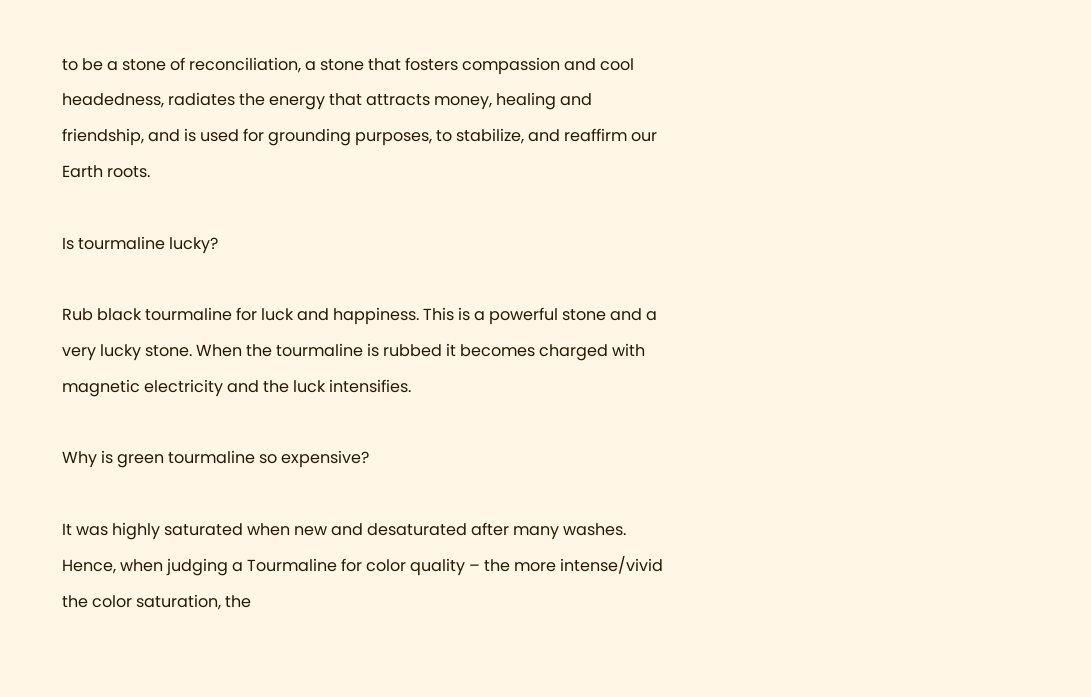to be a stone of reconciliation, a stone that fosters compassion and cool headedness, radiates the energy that attracts money, healing and friendship, and is used for grounding purposes, to stabilize, and reaffirm our Earth roots.

Is tourmaline lucky?

Rub black tourmaline for luck and happiness. This is a powerful stone and a very lucky stone. When the tourmaline is rubbed it becomes charged with magnetic electricity and the luck intensifies.

Why is green tourmaline so expensive?

It was highly saturated when new and desaturated after many washes. Hence, when judging a Tourmaline for color quality – the more intense/vivid the color saturation, the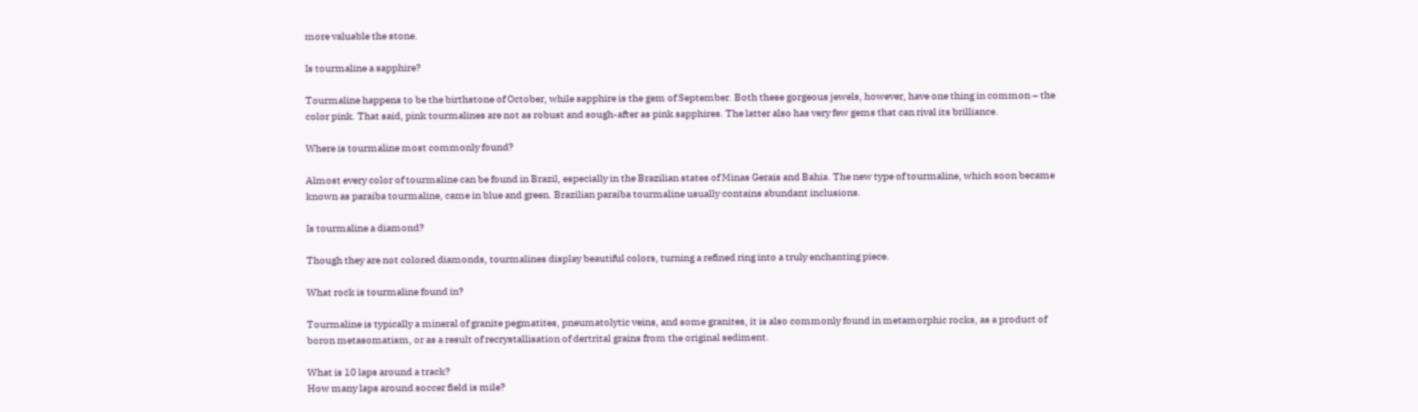more valuable the stone.

Is tourmaline a sapphire?

Tourmaline happens to be the birthstone of October, while sapphire is the gem of September. Both these gorgeous jewels, however, have one thing in common – the color pink. That said, pink tourmalines are not as robust and sough-after as pink sapphires. The latter also has very few gems that can rival its brilliance.

Where is tourmaline most commonly found?

Almost every color of tourmaline can be found in Brazil, especially in the Brazilian states of Minas Gerais and Bahia. The new type of tourmaline, which soon became known as paraiba tourmaline, came in blue and green. Brazilian paraiba tourmaline usually contains abundant inclusions.

Is tourmaline a diamond?

Though they are not colored diamonds, tourmalines display beautiful colors, turning a refined ring into a truly enchanting piece.

What rock is tourmaline found in?

Tourmaline is typically a mineral of granite pegmatites, pneumatolytic veins, and some granites, it is also commonly found in metamorphic rocks, as a product of boron metasomatism, or as a result of recrystallisation of dertrital grains from the original sediment.

What is 10 laps around a track?
How many laps around soccer field is mile?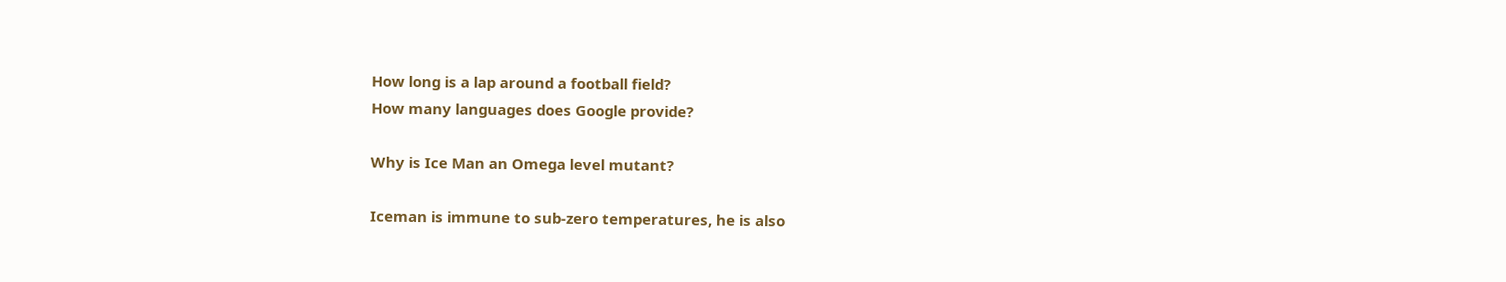How long is a lap around a football field?
How many languages does Google provide?

Why is Ice Man an Omega level mutant?

Iceman is immune to sub-zero temperatures, he is also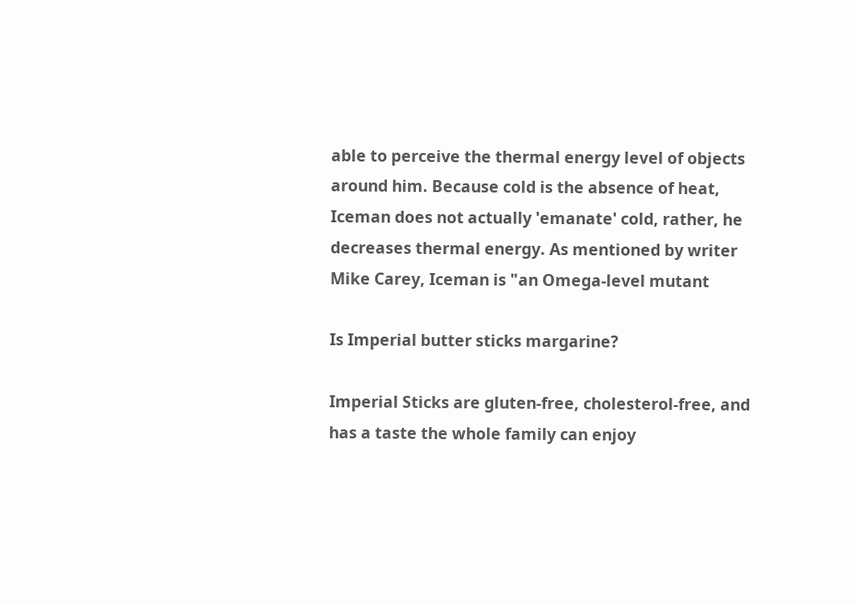able to perceive the thermal energy level of objects around him. Because cold is the absence of heat, Iceman does not actually 'emanate' cold, rather, he decreases thermal energy. As mentioned by writer Mike Carey, Iceman is "an Omega-level mutant

Is Imperial butter sticks margarine?

Imperial Sticks are gluten-free, cholesterol-free, and has a taste the whole family can enjoy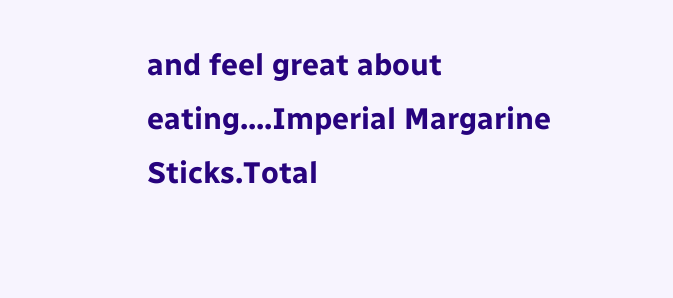and feel great about eating....Imperial Margarine Sticks.Total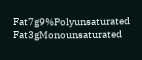Fat7g9%Polyunsaturated Fat3gMonounsaturated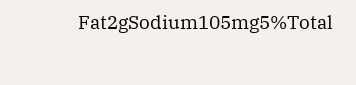Fat2gSodium105mg5%Total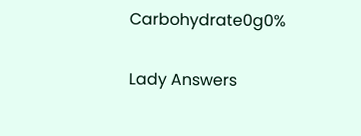Carbohydrate0g0%

Lady Answers